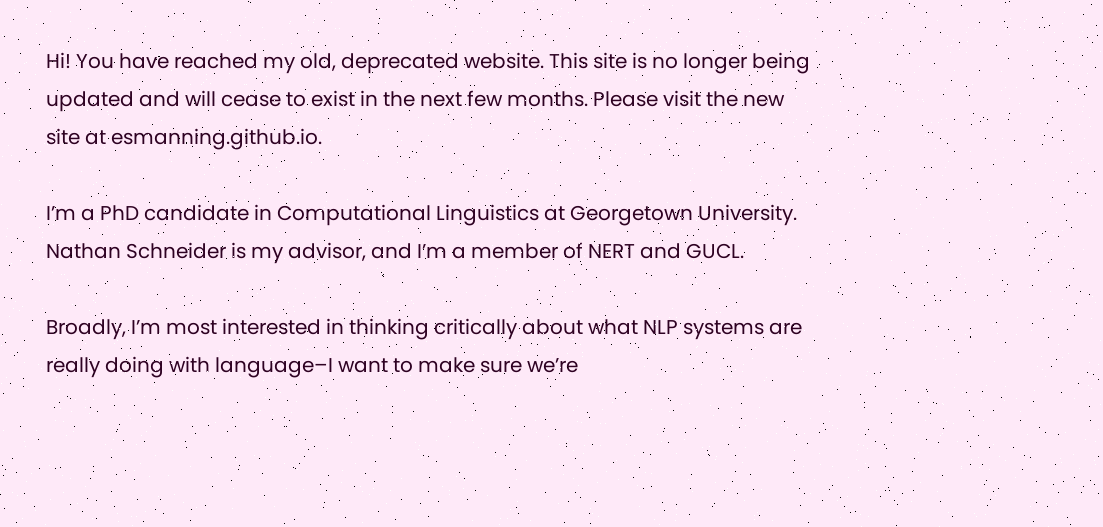Hi! You have reached my old, deprecated website. This site is no longer being updated and will cease to exist in the next few months. Please visit the new site at esmanning.github.io.

I’m a PhD candidate in Computational Linguistics at Georgetown University. Nathan Schneider is my advisor, and I’m a member of NERT and GUCL.

Broadly, I’m most interested in thinking critically about what NLP systems are really doing with language–I want to make sure we’re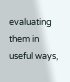evaluating them in useful ways,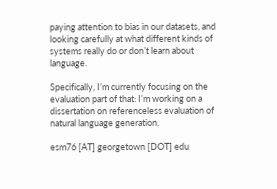paying attention to bias in our datasets, and looking carefully at what different kinds of systems really do or don’t learn about language.

Specifically, I’m currently focusing on the evaluation part of that: I’m working on a dissertation on referenceless evaluation of natural language generation.

esm76 [AT] georgetown [DOT] edu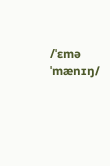/ˈɛmə ˈmænɪŋ/